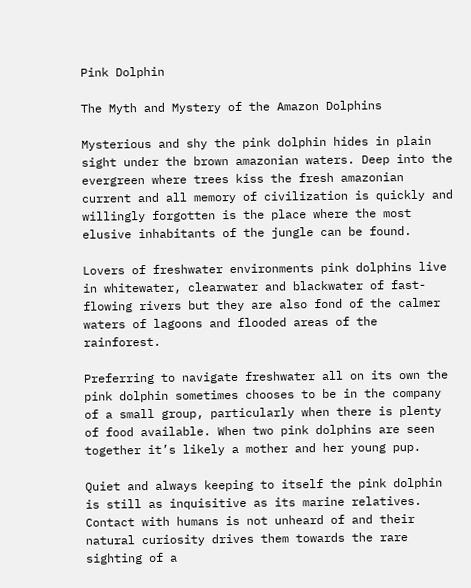Pink Dolphin

The Myth and Mystery of the Amazon Dolphins

Mysterious and shy the pink dolphin hides in plain sight under the brown amazonian waters. Deep into the evergreen where trees kiss the fresh amazonian current and all memory of civilization is quickly and willingly forgotten is the place where the most elusive inhabitants of the jungle can be found.

Lovers of freshwater environments pink dolphins live in whitewater, clearwater and blackwater of fast-flowing rivers but they are also fond of the calmer waters of lagoons and flooded areas of the rainforest.

Preferring to navigate freshwater all on its own the pink dolphin sometimes chooses to be in the company of a small group, particularly when there is plenty of food available. When two pink dolphins are seen together it’s likely a mother and her young pup.

Quiet and always keeping to itself the pink dolphin is still as inquisitive as its marine relatives. Contact with humans is not unheard of and their natural curiosity drives them towards the rare sighting of a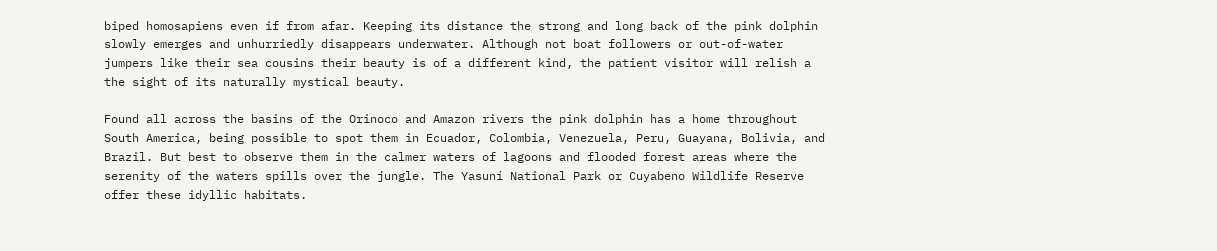biped homosapiens even if from afar. Keeping its distance the strong and long back of the pink dolphin slowly emerges and unhurriedly disappears underwater. Although not boat followers or out-of-water jumpers like their sea cousins their beauty is of a different kind, the patient visitor will relish a the sight of its naturally mystical beauty.

Found all across the basins of the Orinoco and Amazon rivers the pink dolphin has a home throughout South America, being possible to spot them in Ecuador, Colombia, Venezuela, Peru, Guayana, Bolivia, and Brazil. But best to observe them in the calmer waters of lagoons and flooded forest areas where the serenity of the waters spills over the jungle. The Yasuní National Park or Cuyabeno Wildlife Reserve offer these idyllic habitats.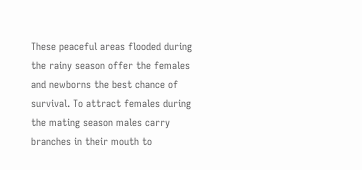These peaceful areas flooded during the rainy season offer the females and newborns the best chance of survival. To attract females during the mating season males carry branches in their mouth to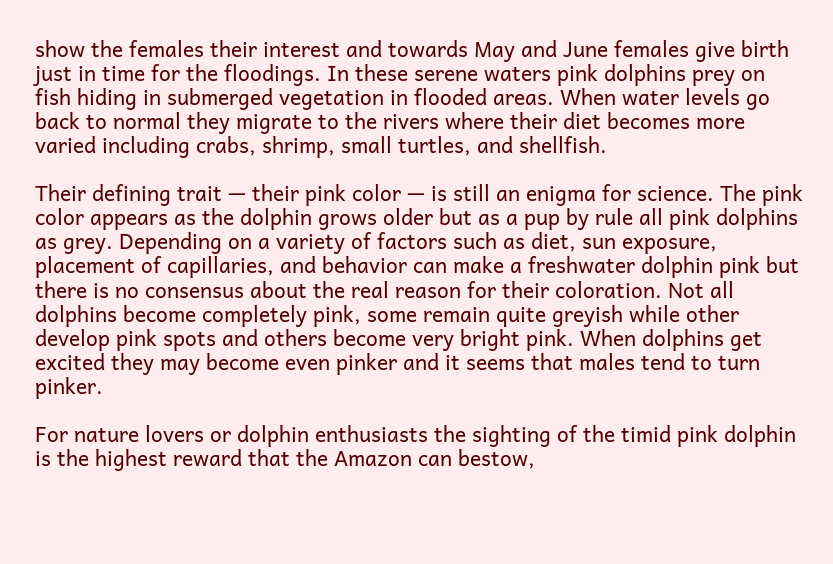show the females their interest and towards May and June females give birth just in time for the floodings. In these serene waters pink dolphins prey on fish hiding in submerged vegetation in flooded areas. When water levels go back to normal they migrate to the rivers where their diet becomes more varied including crabs, shrimp, small turtles, and shellfish.

Their defining trait — their pink color — is still an enigma for science. The pink color appears as the dolphin grows older but as a pup by rule all pink dolphins as grey. Depending on a variety of factors such as diet, sun exposure, placement of capillaries, and behavior can make a freshwater dolphin pink but there is no consensus about the real reason for their coloration. Not all dolphins become completely pink, some remain quite greyish while other develop pink spots and others become very bright pink. When dolphins get excited they may become even pinker and it seems that males tend to turn pinker.

For nature lovers or dolphin enthusiasts the sighting of the timid pink dolphin is the highest reward that the Amazon can bestow,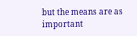but the means are as important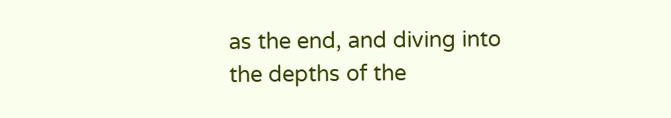as the end, and diving into the depths of the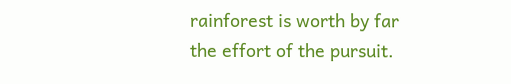rainforest is worth by far the effort of the pursuit.